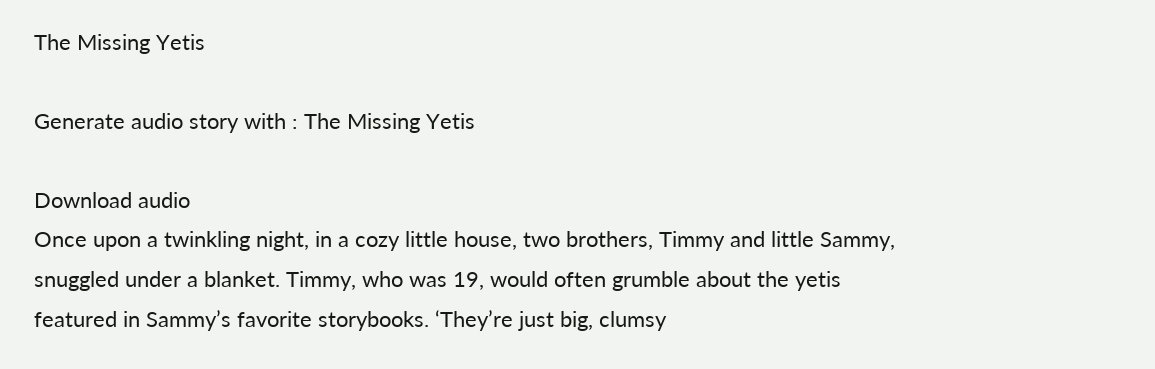The Missing Yetis

Generate audio story with : The Missing Yetis

Download audio
Once upon a twinkling night, in a cozy little house, two brothers, Timmy and little Sammy, snuggled under a blanket. Timmy, who was 19, would often grumble about the yetis featured in Sammy’s favorite storybooks. ‘They’re just big, clumsy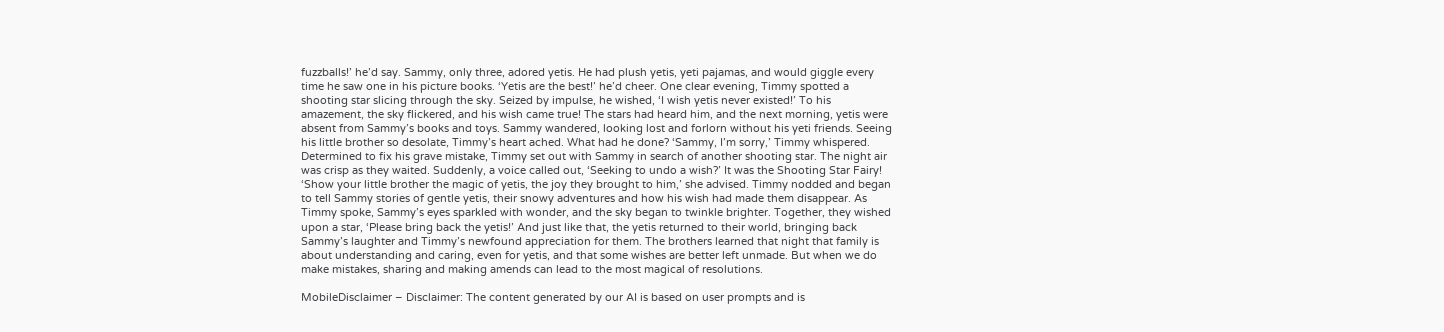fuzzballs!’ he’d say. Sammy, only three, adored yetis. He had plush yetis, yeti pajamas, and would giggle every time he saw one in his picture books. ‘Yetis are the best!’ he’d cheer. One clear evening, Timmy spotted a shooting star slicing through the sky. Seized by impulse, he wished, ‘I wish yetis never existed!’ To his amazement, the sky flickered, and his wish came true! The stars had heard him, and the next morning, yetis were absent from Sammy’s books and toys. Sammy wandered, looking lost and forlorn without his yeti friends. Seeing his little brother so desolate, Timmy’s heart ached. What had he done? ‘Sammy, I’m sorry,’ Timmy whispered. Determined to fix his grave mistake, Timmy set out with Sammy in search of another shooting star. The night air was crisp as they waited. Suddenly, a voice called out, ‘Seeking to undo a wish?’ It was the Shooting Star Fairy! ‘Show your little brother the magic of yetis, the joy they brought to him,’ she advised. Timmy nodded and began to tell Sammy stories of gentle yetis, their snowy adventures and how his wish had made them disappear. As Timmy spoke, Sammy’s eyes sparkled with wonder, and the sky began to twinkle brighter. Together, they wished upon a star, ‘Please bring back the yetis!’ And just like that, the yetis returned to their world, bringing back Sammy’s laughter and Timmy’s newfound appreciation for them. The brothers learned that night that family is about understanding and caring, even for yetis, and that some wishes are better left unmade. But when we do make mistakes, sharing and making amends can lead to the most magical of resolutions.

MobileDisclaimer – Disclaimer: The content generated by our AI is based on user prompts and is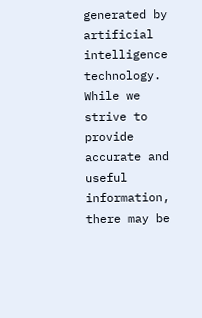generated by artificial intelligence technology. While we strive to provide accurate and useful information, there may be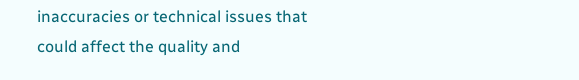inaccuracies or technical issues that could affect the quality and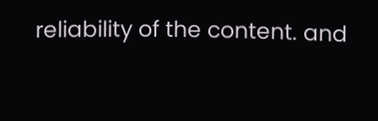reliability of the content. and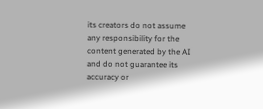its creators do not assume any responsibility for the content generated by the AI and do not guarantee its accuracy or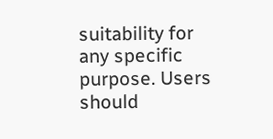suitability for any specific purpose. Users should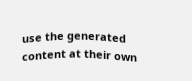use the generated content at their own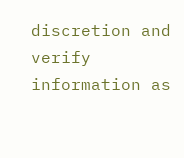discretion and verify information as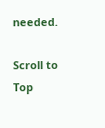needed.

Scroll to Top